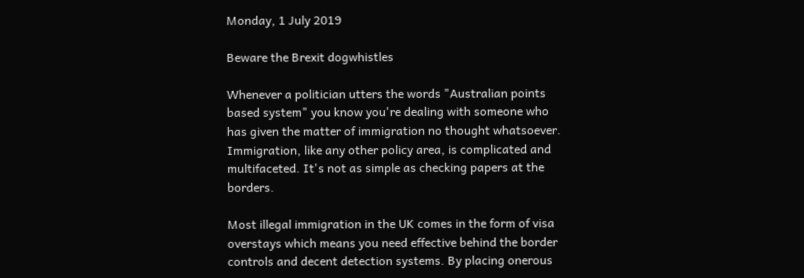Monday, 1 July 2019

Beware the Brexit dogwhistles

Whenever a politician utters the words "Australian points based system" you know you're dealing with someone who has given the matter of immigration no thought whatsoever. Immigration, like any other policy area, is complicated and multifaceted. It's not as simple as checking papers at the borders.

Most illegal immigration in the UK comes in the form of visa overstays which means you need effective behind the border controls and decent detection systems. By placing onerous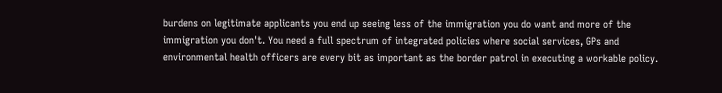burdens on legitimate applicants you end up seeing less of the immigration you do want and more of the immigration you don't. You need a full spectrum of integrated policies where social services, GPs and environmental health officers are every bit as important as the border patrol in executing a workable policy.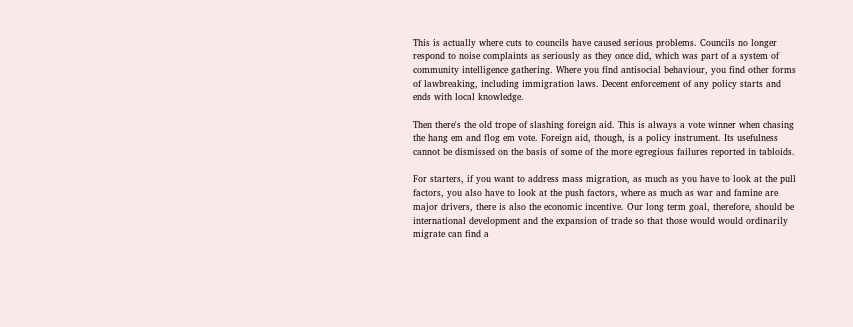This is actually where cuts to councils have caused serious problems. Councils no longer respond to noise complaints as seriously as they once did, which was part of a system of community intelligence gathering. Where you find antisocial behaviour, you find other forms of lawbreaking, including immigration laws. Decent enforcement of any policy starts and ends with local knowledge.

Then there's the old trope of slashing foreign aid. This is always a vote winner when chasing the hang em and flog em vote. Foreign aid, though, is a policy instrument. Its usefulness cannot be dismissed on the basis of some of the more egregious failures reported in tabloids.

For starters, if you want to address mass migration, as much as you have to look at the pull factors, you also have to look at the push factors, where as much as war and famine are major drivers, there is also the economic incentive. Our long term goal, therefore, should be international development and the expansion of trade so that those would would ordinarily migrate can find a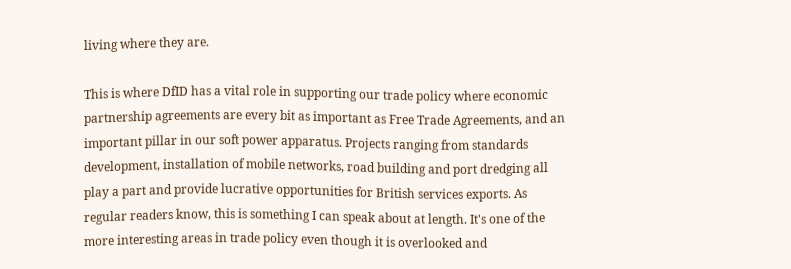living where they are.

This is where DfID has a vital role in supporting our trade policy where economic partnership agreements are every bit as important as Free Trade Agreements, and an important pillar in our soft power apparatus. Projects ranging from standards development, installation of mobile networks, road building and port dredging all play a part and provide lucrative opportunities for British services exports. As regular readers know, this is something I can speak about at length. It's one of the more interesting areas in trade policy even though it is overlooked and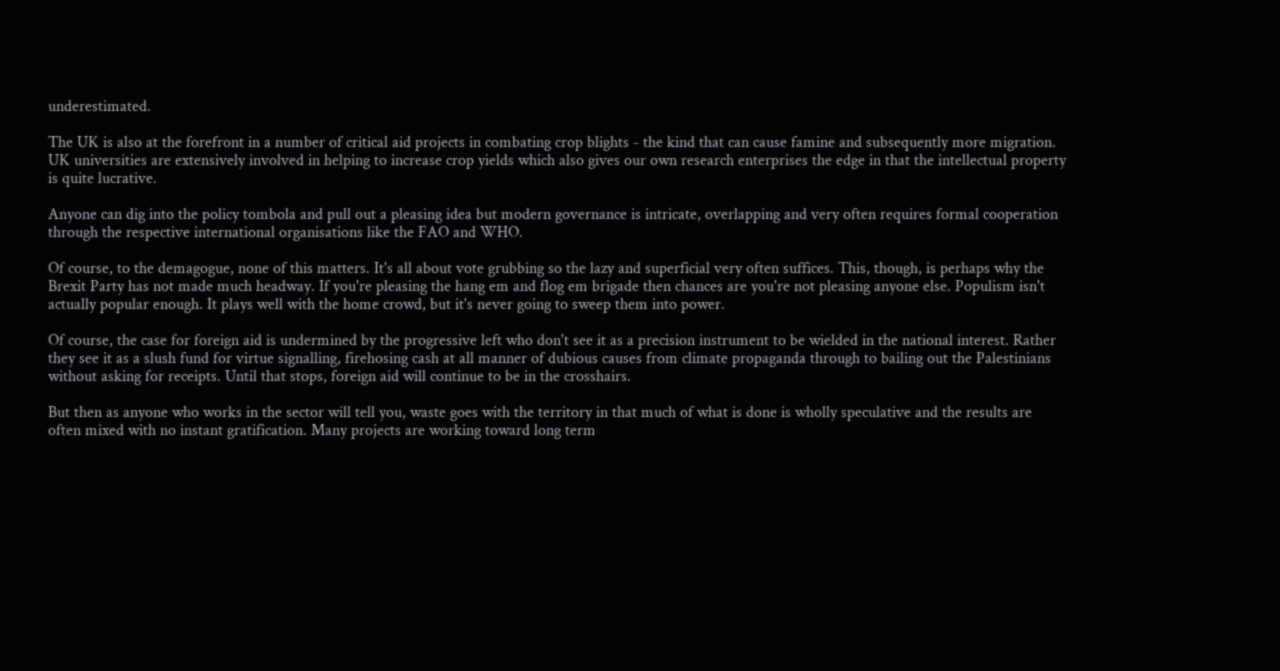underestimated.

The UK is also at the forefront in a number of critical aid projects in combating crop blights - the kind that can cause famine and subsequently more migration. UK universities are extensively involved in helping to increase crop yields which also gives our own research enterprises the edge in that the intellectual property is quite lucrative.

Anyone can dig into the policy tombola and pull out a pleasing idea but modern governance is intricate, overlapping and very often requires formal cooperation through the respective international organisations like the FAO and WHO.

Of course, to the demagogue, none of this matters. It's all about vote grubbing so the lazy and superficial very often suffices. This, though, is perhaps why the Brexit Party has not made much headway. If you're pleasing the hang em and flog em brigade then chances are you're not pleasing anyone else. Populism isn't actually popular enough. It plays well with the home crowd, but it's never going to sweep them into power.

Of course, the case for foreign aid is undermined by the progressive left who don't see it as a precision instrument to be wielded in the national interest. Rather they see it as a slush fund for virtue signalling, firehosing cash at all manner of dubious causes from climate propaganda through to bailing out the Palestinians without asking for receipts. Until that stops, foreign aid will continue to be in the crosshairs.

But then as anyone who works in the sector will tell you, waste goes with the territory in that much of what is done is wholly speculative and the results are often mixed with no instant gratification. Many projects are working toward long term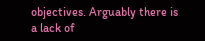objectives. Arguably there is a lack of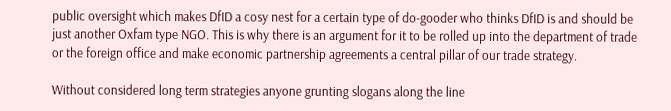public oversight which makes DfID a cosy nest for a certain type of do-gooder who thinks DfID is and should be just another Oxfam type NGO. This is why there is an argument for it to be rolled up into the department of trade or the foreign office and make economic partnership agreements a central pillar of our trade strategy.

Without considered long term strategies anyone grunting slogans along the line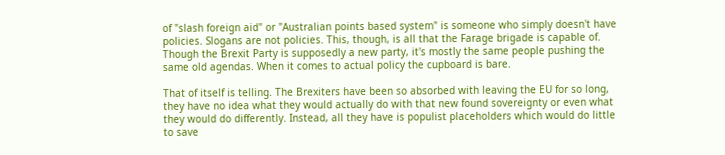of "slash foreign aid" or "Australian points based system" is someone who simply doesn't have policies. Slogans are not policies. This, though, is all that the Farage brigade is capable of. Though the Brexit Party is supposedly a new party, it's mostly the same people pushing the same old agendas. When it comes to actual policy the cupboard is bare.

That of itself is telling. The Brexiters have been so absorbed with leaving the EU for so long, they have no idea what they would actually do with that new found sovereignty or even what they would do differently. Instead, all they have is populist placeholders which would do little to save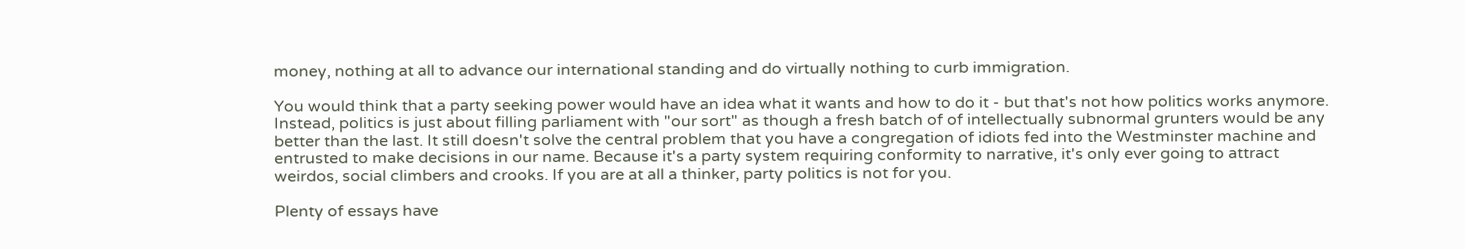money, nothing at all to advance our international standing and do virtually nothing to curb immigration.

You would think that a party seeking power would have an idea what it wants and how to do it - but that's not how politics works anymore. Instead, politics is just about filling parliament with "our sort" as though a fresh batch of of intellectually subnormal grunters would be any better than the last. It still doesn't solve the central problem that you have a congregation of idiots fed into the Westminster machine and entrusted to make decisions in our name. Because it's a party system requiring conformity to narrative, it's only ever going to attract weirdos, social climbers and crooks. If you are at all a thinker, party politics is not for you.

Plenty of essays have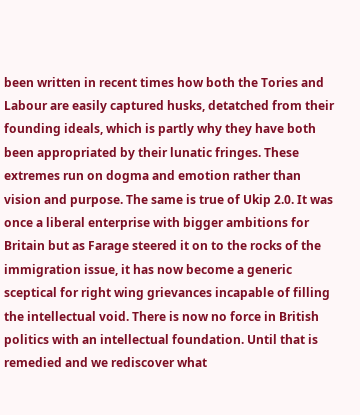been written in recent times how both the Tories and Labour are easily captured husks, detatched from their founding ideals, which is partly why they have both been appropriated by their lunatic fringes. These extremes run on dogma and emotion rather than vision and purpose. The same is true of Ukip 2.0. It was once a liberal enterprise with bigger ambitions for Britain but as Farage steered it on to the rocks of the immigration issue, it has now become a generic sceptical for right wing grievances incapable of filling the intellectual void. There is now no force in British politics with an intellectual foundation. Until that is remedied and we rediscover what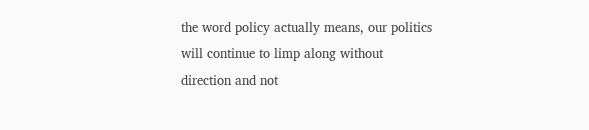the word policy actually means, our politics will continue to limp along without direction and not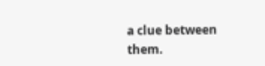a clue between them.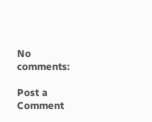No comments:

Post a Comment